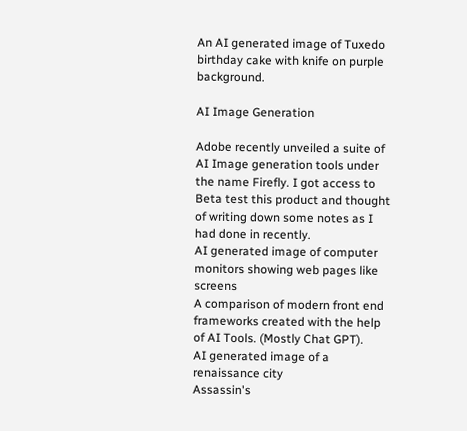An AI generated image of Tuxedo birthday cake with knife on purple background.

AI Image Generation

Adobe recently unveiled a suite of AI Image generation tools under the name Firefly. I got access to Beta test this product and thought of writing down some notes as I had done in recently.
AI generated image of computer monitors showing web pages like screens
A comparison of modern front end frameworks created with the help of AI Tools. (Mostly Chat GPT).
AI generated image of a renaissance city
Assassin's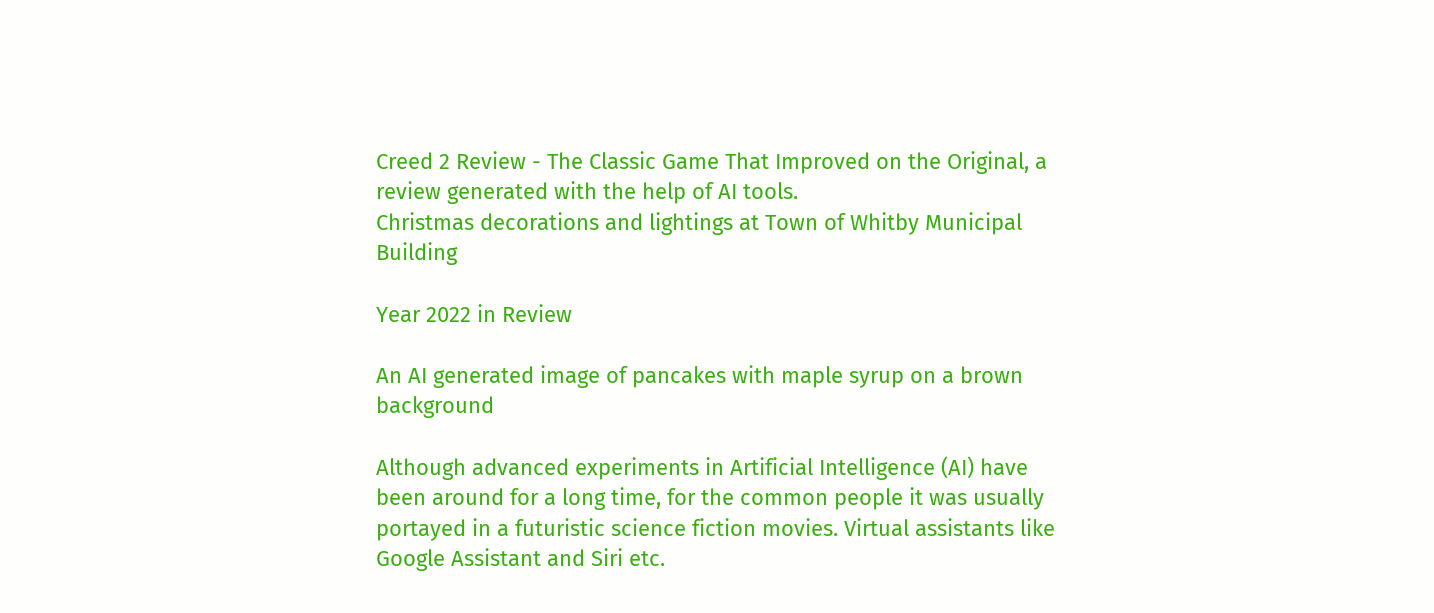Creed 2 Review - The Classic Game That Improved on the Original, a review generated with the help of AI tools.
Christmas decorations and lightings at Town of Whitby Municipal Building

Year 2022 in Review

An AI generated image of pancakes with maple syrup on a brown background

Although advanced experiments in Artificial Intelligence (AI) have been around for a long time, for the common people it was usually portayed in a futuristic science fiction movies. Virtual assistants like Google Assistant and Siri etc.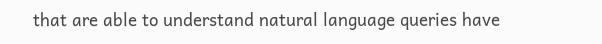that are able to understand natural language queries have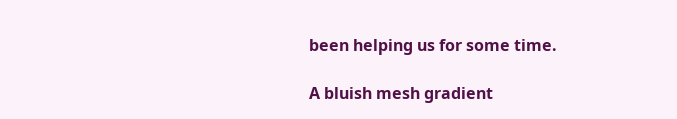been helping us for some time.

A bluish mesh gradient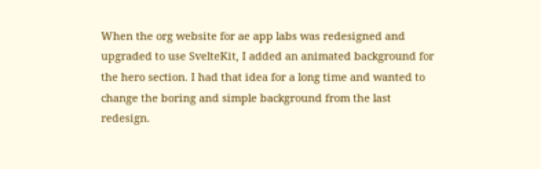When the org website for ae app labs was redesigned and upgraded to use SvelteKit, I added an animated background for the hero section. I had that idea for a long time and wanted to change the boring and simple background from the last redesign.